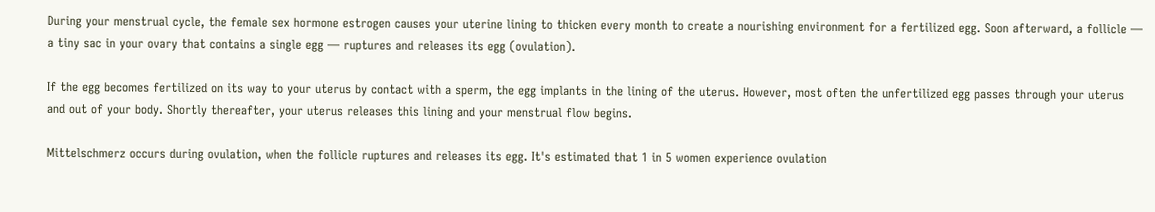During your menstrual cycle, the female sex hormone estrogen causes your uterine lining to thicken every month to create a nourishing environment for a fertilized egg. Soon afterward, a follicle — a tiny sac in your ovary that contains a single egg — ruptures and releases its egg (ovulation).

If the egg becomes fertilized on its way to your uterus by contact with a sperm, the egg implants in the lining of the uterus. However, most often the unfertilized egg passes through your uterus and out of your body. Shortly thereafter, your uterus releases this lining and your menstrual flow begins.

Mittelschmerz occurs during ovulation, when the follicle ruptures and releases its egg. It's estimated that 1 in 5 women experience ovulation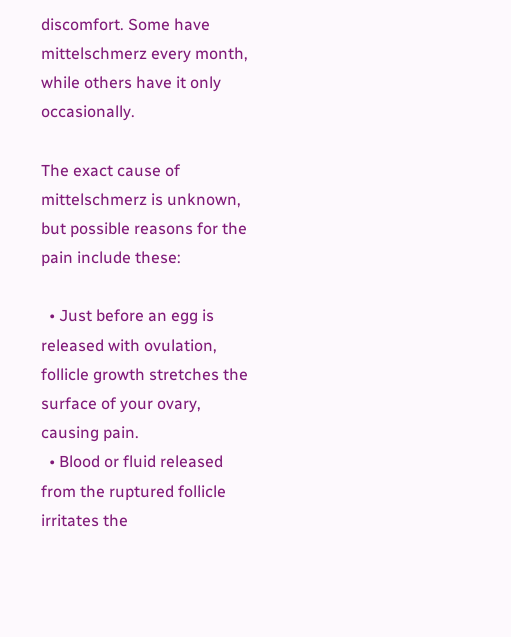discomfort. Some have mittelschmerz every month, while others have it only occasionally.

The exact cause of mittelschmerz is unknown, but possible reasons for the pain include these:

  • Just before an egg is released with ovulation, follicle growth stretches the surface of your ovary, causing pain.
  • Blood or fluid released from the ruptured follicle irritates the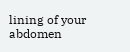lining of your abdomen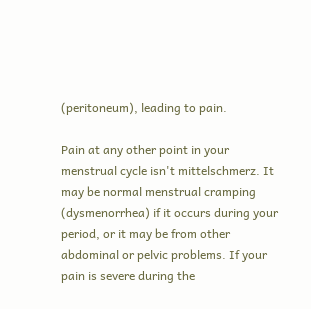(peritoneum), leading to pain.

Pain at any other point in your menstrual cycle isn't mittelschmerz. It may be normal menstrual cramping (dysmenorrhea) if it occurs during your period, or it may be from other abdominal or pelvic problems. If your pain is severe during the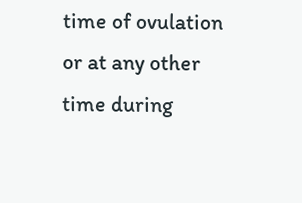time of ovulation or at any other time during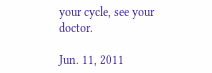your cycle, see your doctor.

Jun. 11, 2011